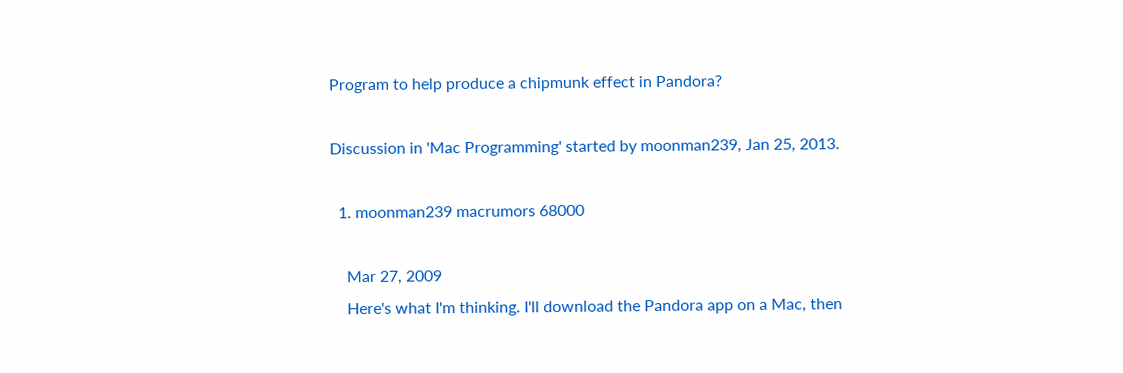Program to help produce a chipmunk effect in Pandora?

Discussion in 'Mac Programming' started by moonman239, Jan 25, 2013.

  1. moonman239 macrumors 68000

    Mar 27, 2009
    Here's what I'm thinking. I'll download the Pandora app on a Mac, then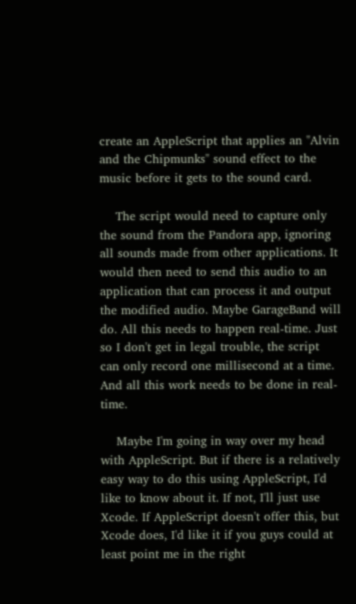create an AppleScript that applies an "Alvin and the Chipmunks" sound effect to the music before it gets to the sound card.

    The script would need to capture only the sound from the Pandora app, ignoring all sounds made from other applications. It would then need to send this audio to an application that can process it and output the modified audio. Maybe GarageBand will do. All this needs to happen real-time. Just so I don't get in legal trouble, the script can only record one millisecond at a time. And all this work needs to be done in real-time.

    Maybe I'm going in way over my head with AppleScript. But if there is a relatively easy way to do this using AppleScript, I'd like to know about it. If not, I'll just use Xcode. If AppleScript doesn't offer this, but Xcode does, I'd like it if you guys could at least point me in the right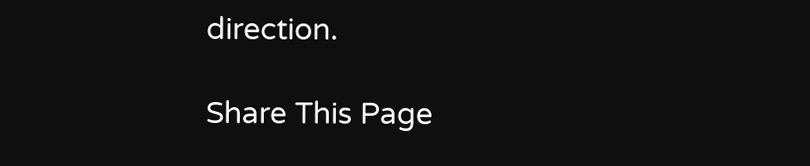direction.

Share This Page